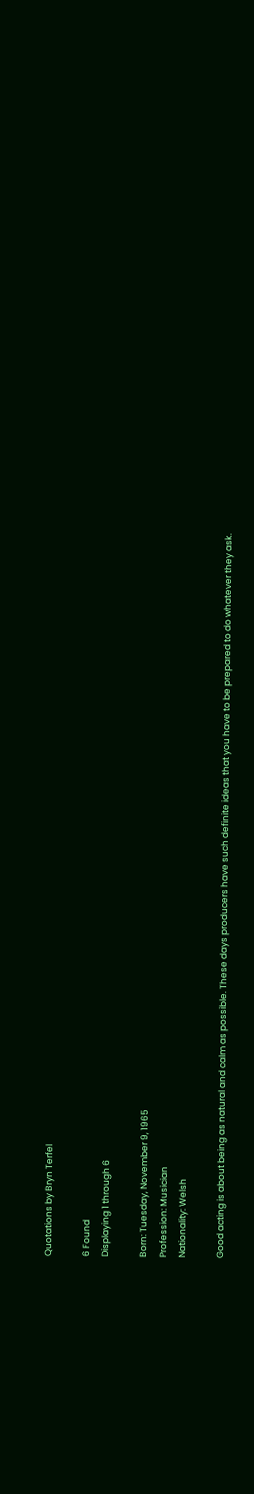Quotations by Bryn Terfel

6 Found
Displaying 1 through 6

Born: Tuesday, November 9, 1965
Profession: Musician
Nationality: Welsh

Good acting is about being as natural and calm as possible. These days producers have such definite ideas that you have to be prepared to do whatever they ask.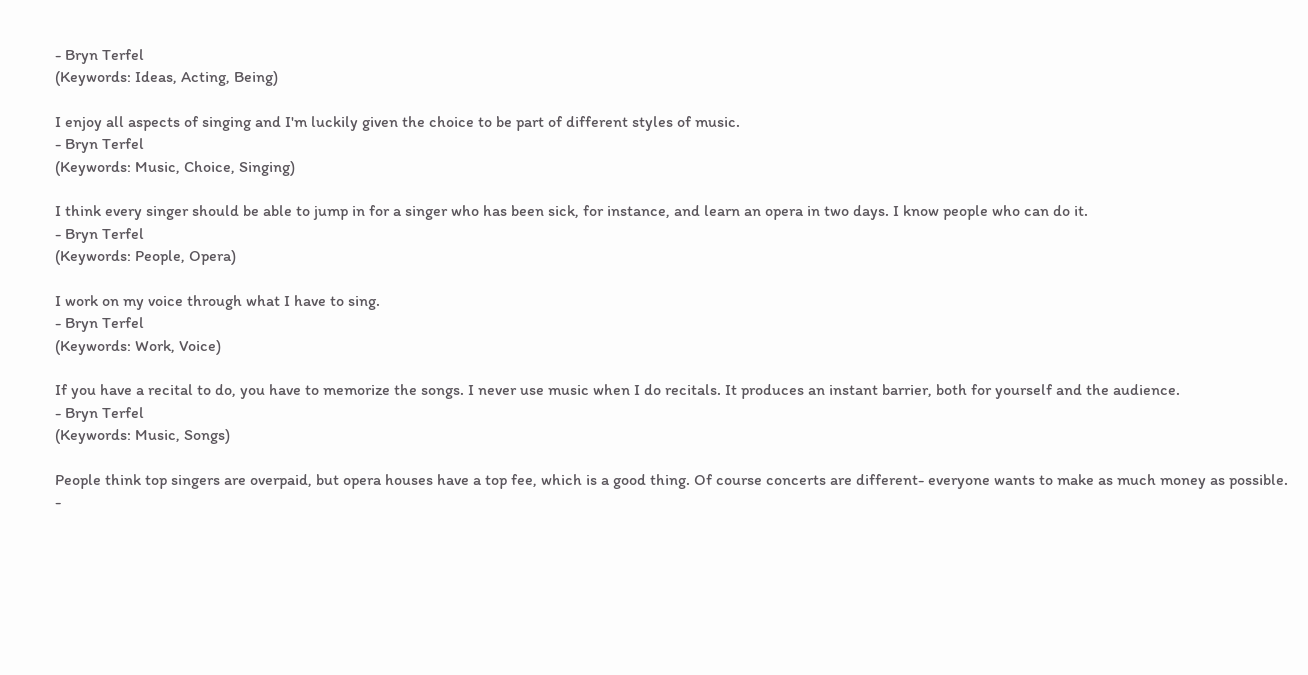- Bryn Terfel
(Keywords: Ideas, Acting, Being)

I enjoy all aspects of singing and I'm luckily given the choice to be part of different styles of music.
- Bryn Terfel
(Keywords: Music, Choice, Singing)

I think every singer should be able to jump in for a singer who has been sick, for instance, and learn an opera in two days. I know people who can do it.
- Bryn Terfel
(Keywords: People, Opera)

I work on my voice through what I have to sing.
- Bryn Terfel
(Keywords: Work, Voice)

If you have a recital to do, you have to memorize the songs. I never use music when I do recitals. It produces an instant barrier, both for yourself and the audience.
- Bryn Terfel
(Keywords: Music, Songs)

People think top singers are overpaid, but opera houses have a top fee, which is a good thing. Of course concerts are different- everyone wants to make as much money as possible.
-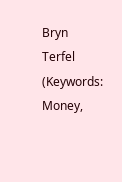Bryn Terfel
(Keywords: Money,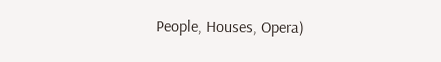People, Houses, Opera)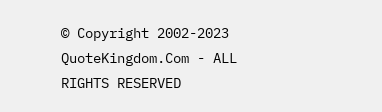© Copyright 2002-2023 QuoteKingdom.Com - ALL RIGHTS RESERVED